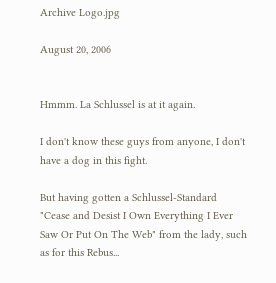Archive Logo.jpg

August 20, 2006


Hmmm. La Schlussel is at it again.

I don't know these guys from anyone, I don't have a dog in this fight.

But having gotten a Schlussel-Standard "Cease and Desist I Own Everything I Ever Saw Or Put On The Web" from the lady, such as for this Rebus...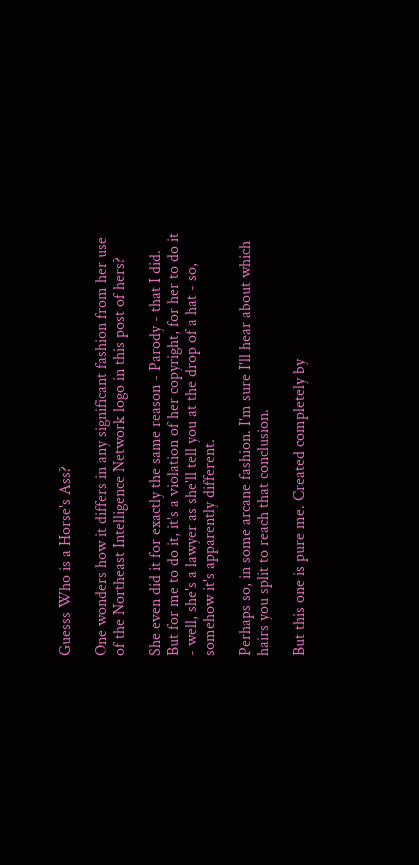Guesss Who is a Horse's Ass?

One wonders how it differs in any significant fashion from her use of the Northeast Intelligence Network logo in this post of hers?

She even did it for exactly the same reason - Parody - that I did. But for me to do it, it's a violation of her copyright, for her to do it - well, she's a lawyer as she'll tell you at the drop of a hat - so, somehow it's apparently different.

Perhaps so, in some arcane fashion. I'm sure I'll hear about which hairs you split to reach that conclusion.

But this one is pure me. Created completely by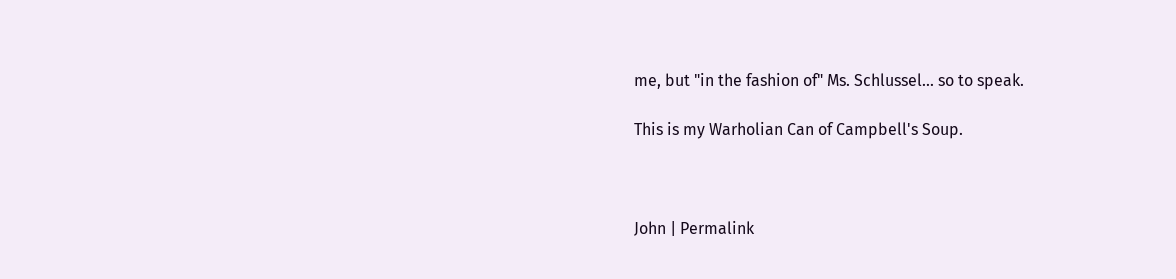me, but "in the fashion of" Ms. Schlussel... so to speak.

This is my Warholian Can of Campbell's Soup.



John | Permalink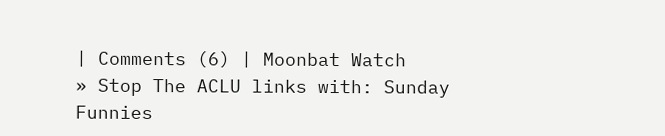| Comments (6) | Moonbat Watch
» Stop The ACLU links with: Sunday Funnies